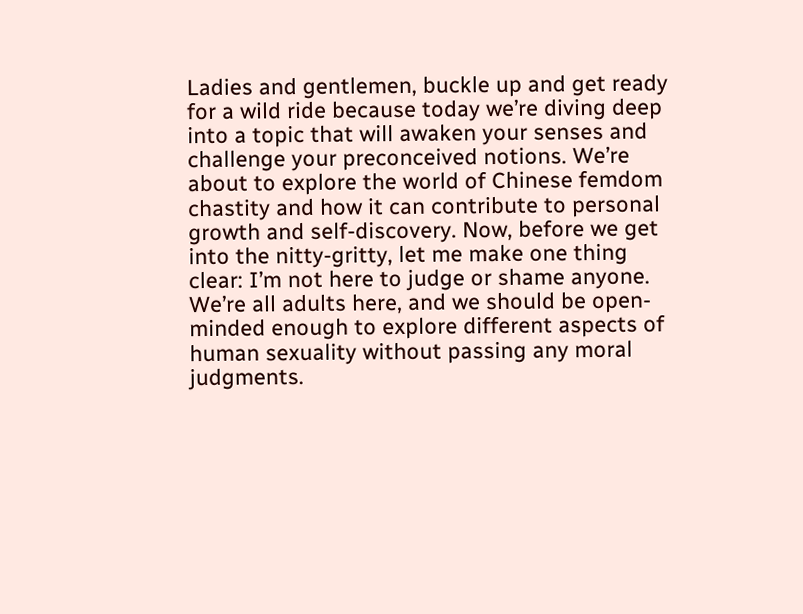Ladies and gentlemen, buckle up and get ready for a wild ride because today we’re diving deep into a topic that will awaken your senses and challenge your preconceived notions. We’re about to explore the world of Chinese femdom chastity and how it can contribute to personal growth and self-discovery. Now, before we get into the nitty-gritty, let me make one thing clear: I’m not here to judge or shame anyone. We’re all adults here, and we should be open-minded enough to explore different aspects of human sexuality without passing any moral judgments.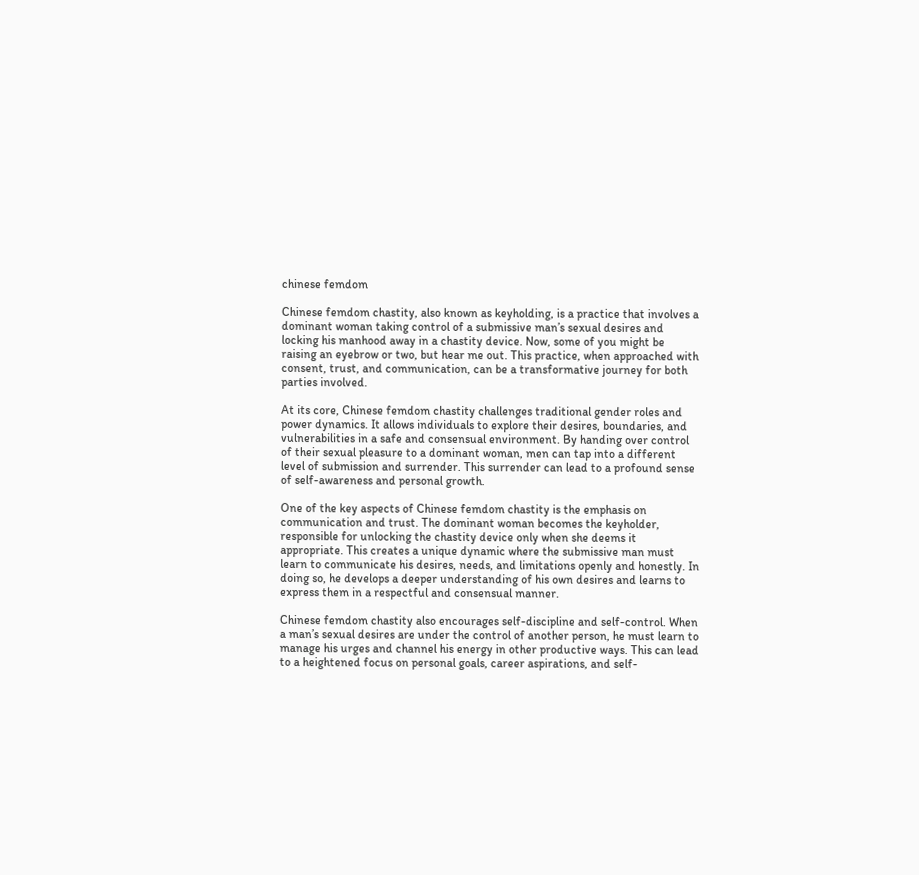chinese femdom

Chinese femdom chastity, also known as keyholding, is a practice that involves a dominant woman taking control of a submissive man’s sexual desires and locking his manhood away in a chastity device. Now, some of you might be raising an eyebrow or two, but hear me out. This practice, when approached with consent, trust, and communication, can be a transformative journey for both parties involved.

At its core, Chinese femdom chastity challenges traditional gender roles and power dynamics. It allows individuals to explore their desires, boundaries, and vulnerabilities in a safe and consensual environment. By handing over control of their sexual pleasure to a dominant woman, men can tap into a different level of submission and surrender. This surrender can lead to a profound sense of self-awareness and personal growth.

One of the key aspects of Chinese femdom chastity is the emphasis on communication and trust. The dominant woman becomes the keyholder, responsible for unlocking the chastity device only when she deems it appropriate. This creates a unique dynamic where the submissive man must learn to communicate his desires, needs, and limitations openly and honestly. In doing so, he develops a deeper understanding of his own desires and learns to express them in a respectful and consensual manner.

Chinese femdom chastity also encourages self-discipline and self-control. When a man’s sexual desires are under the control of another person, he must learn to manage his urges and channel his energy in other productive ways. This can lead to a heightened focus on personal goals, career aspirations, and self-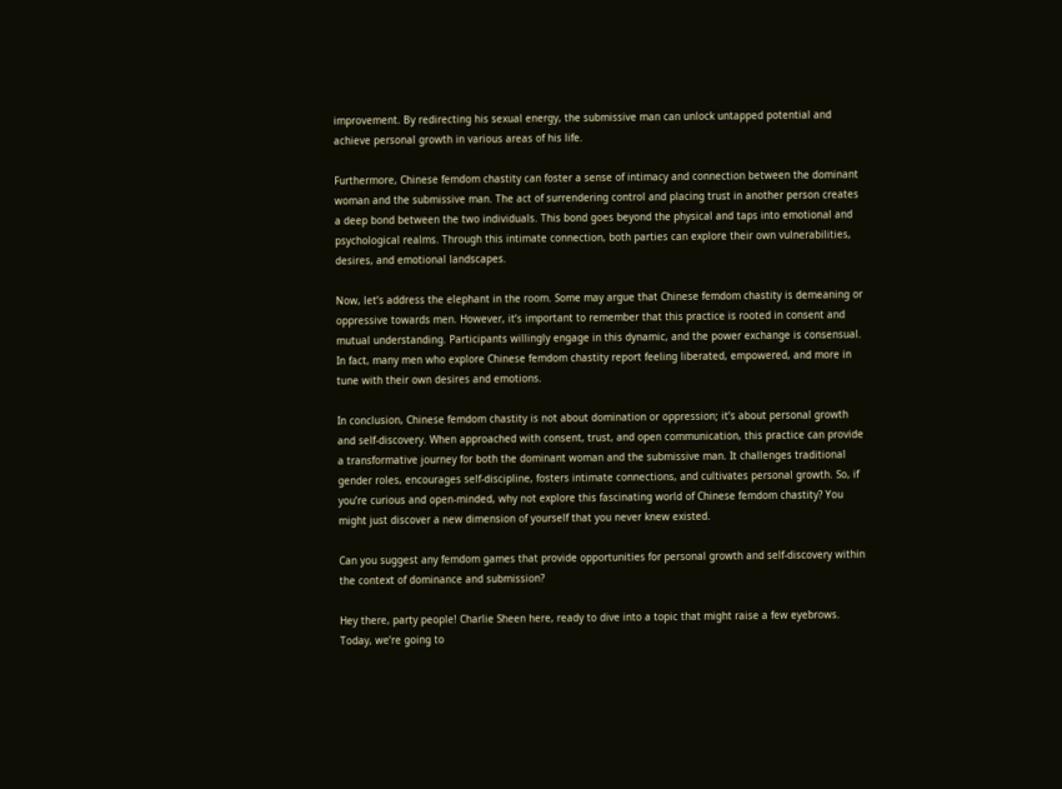improvement. By redirecting his sexual energy, the submissive man can unlock untapped potential and achieve personal growth in various areas of his life.

Furthermore, Chinese femdom chastity can foster a sense of intimacy and connection between the dominant woman and the submissive man. The act of surrendering control and placing trust in another person creates a deep bond between the two individuals. This bond goes beyond the physical and taps into emotional and psychological realms. Through this intimate connection, both parties can explore their own vulnerabilities, desires, and emotional landscapes.

Now, let’s address the elephant in the room. Some may argue that Chinese femdom chastity is demeaning or oppressive towards men. However, it’s important to remember that this practice is rooted in consent and mutual understanding. Participants willingly engage in this dynamic, and the power exchange is consensual. In fact, many men who explore Chinese femdom chastity report feeling liberated, empowered, and more in tune with their own desires and emotions.

In conclusion, Chinese femdom chastity is not about domination or oppression; it’s about personal growth and self-discovery. When approached with consent, trust, and open communication, this practice can provide a transformative journey for both the dominant woman and the submissive man. It challenges traditional gender roles, encourages self-discipline, fosters intimate connections, and cultivates personal growth. So, if you’re curious and open-minded, why not explore this fascinating world of Chinese femdom chastity? You might just discover a new dimension of yourself that you never knew existed.

Can you suggest any femdom games that provide opportunities for personal growth and self-discovery within the context of dominance and submission?

Hey there, party people! Charlie Sheen here, ready to dive into a topic that might raise a few eyebrows. Today, we’re going to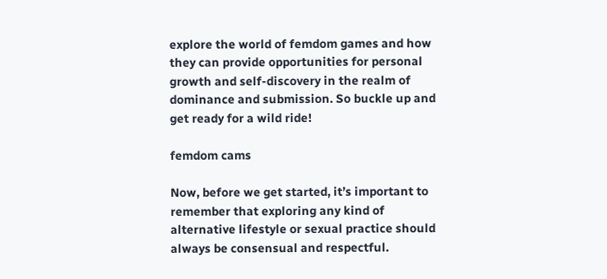explore the world of femdom games and how they can provide opportunities for personal growth and self-discovery in the realm of dominance and submission. So buckle up and get ready for a wild ride!

femdom cams

Now, before we get started, it’s important to remember that exploring any kind of alternative lifestyle or sexual practice should always be consensual and respectful.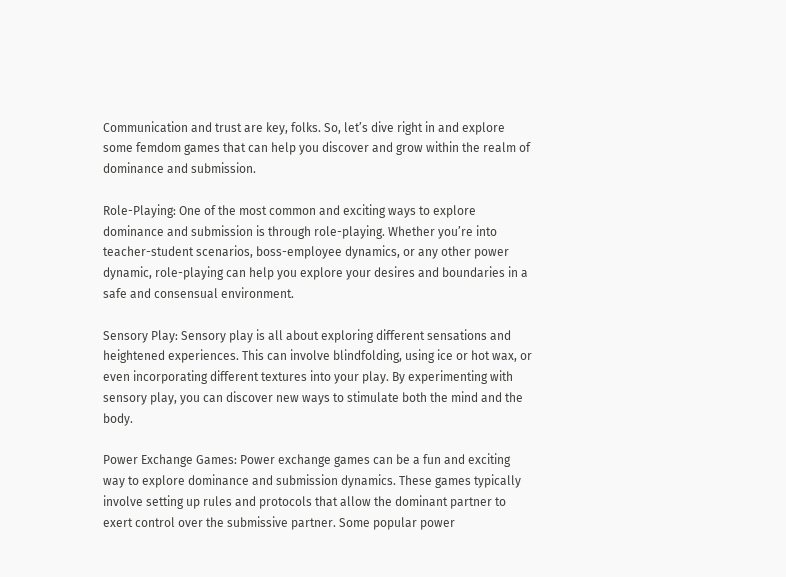Communication and trust are key, folks. So, let’s dive right in and explore some femdom games that can help you discover and grow within the realm of dominance and submission.

Role-Playing: One of the most common and exciting ways to explore dominance and submission is through role-playing. Whether you’re into teacher-student scenarios, boss-employee dynamics, or any other power dynamic, role-playing can help you explore your desires and boundaries in a safe and consensual environment.

Sensory Play: Sensory play is all about exploring different sensations and heightened experiences. This can involve blindfolding, using ice or hot wax, or even incorporating different textures into your play. By experimenting with sensory play, you can discover new ways to stimulate both the mind and the body.

Power Exchange Games: Power exchange games can be a fun and exciting way to explore dominance and submission dynamics. These games typically involve setting up rules and protocols that allow the dominant partner to exert control over the submissive partner. Some popular power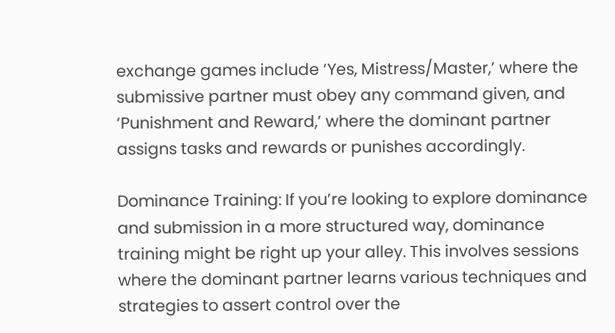exchange games include ‘Yes, Mistress/Master,’ where the submissive partner must obey any command given, and ‘Punishment and Reward,’ where the dominant partner assigns tasks and rewards or punishes accordingly.

Dominance Training: If you’re looking to explore dominance and submission in a more structured way, dominance training might be right up your alley. This involves sessions where the dominant partner learns various techniques and strategies to assert control over the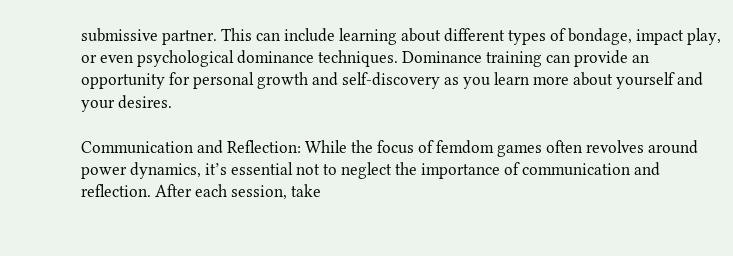submissive partner. This can include learning about different types of bondage, impact play, or even psychological dominance techniques. Dominance training can provide an opportunity for personal growth and self-discovery as you learn more about yourself and your desires.

Communication and Reflection: While the focus of femdom games often revolves around power dynamics, it’s essential not to neglect the importance of communication and reflection. After each session, take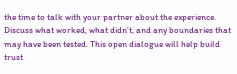the time to talk with your partner about the experience. Discuss what worked, what didn’t, and any boundaries that may have been tested. This open dialogue will help build trust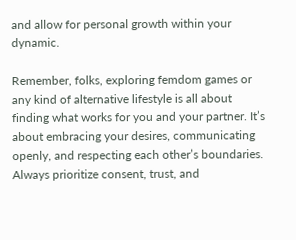and allow for personal growth within your dynamic.

Remember, folks, exploring femdom games or any kind of alternative lifestyle is all about finding what works for you and your partner. It’s about embracing your desires, communicating openly, and respecting each other’s boundaries. Always prioritize consent, trust, and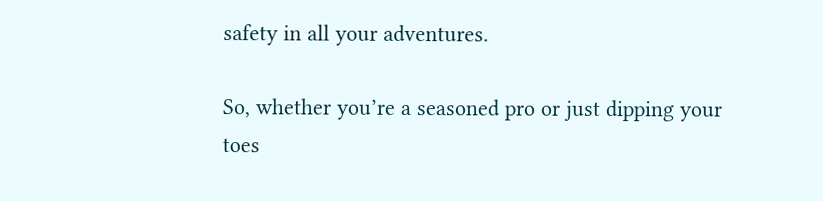safety in all your adventures.

So, whether you’re a seasoned pro or just dipping your toes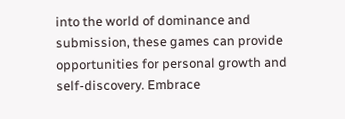into the world of dominance and submission, these games can provide opportunities for personal growth and self-discovery. Embrace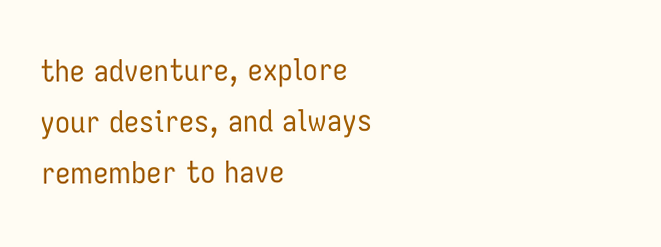the adventure, explore your desires, and always remember to have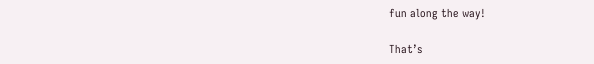fun along the way!

That’s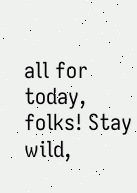all for today, folks! Stay wild,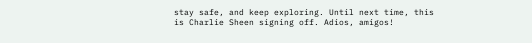stay safe, and keep exploring. Until next time, this is Charlie Sheen signing off. Adios, amigos!